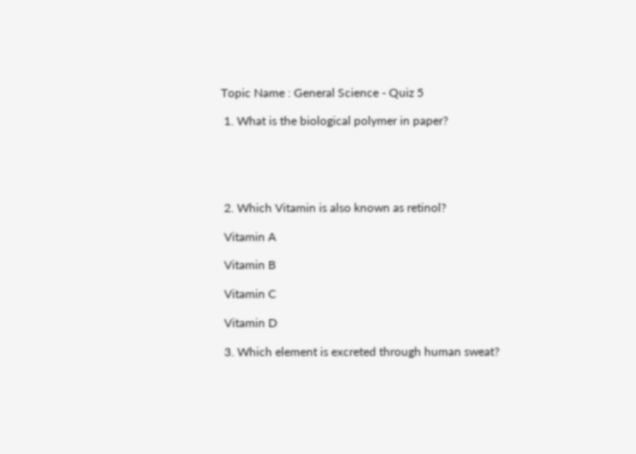Topic Name : General Science - Quiz 5

 1. What is the biological polymer in paper?





 2. Which Vitamin is also known as retinol?

 Vitamin A

 Vitamin B

 Vitamin C

 Vitamin D

 3. Which element is excreted through human sweat?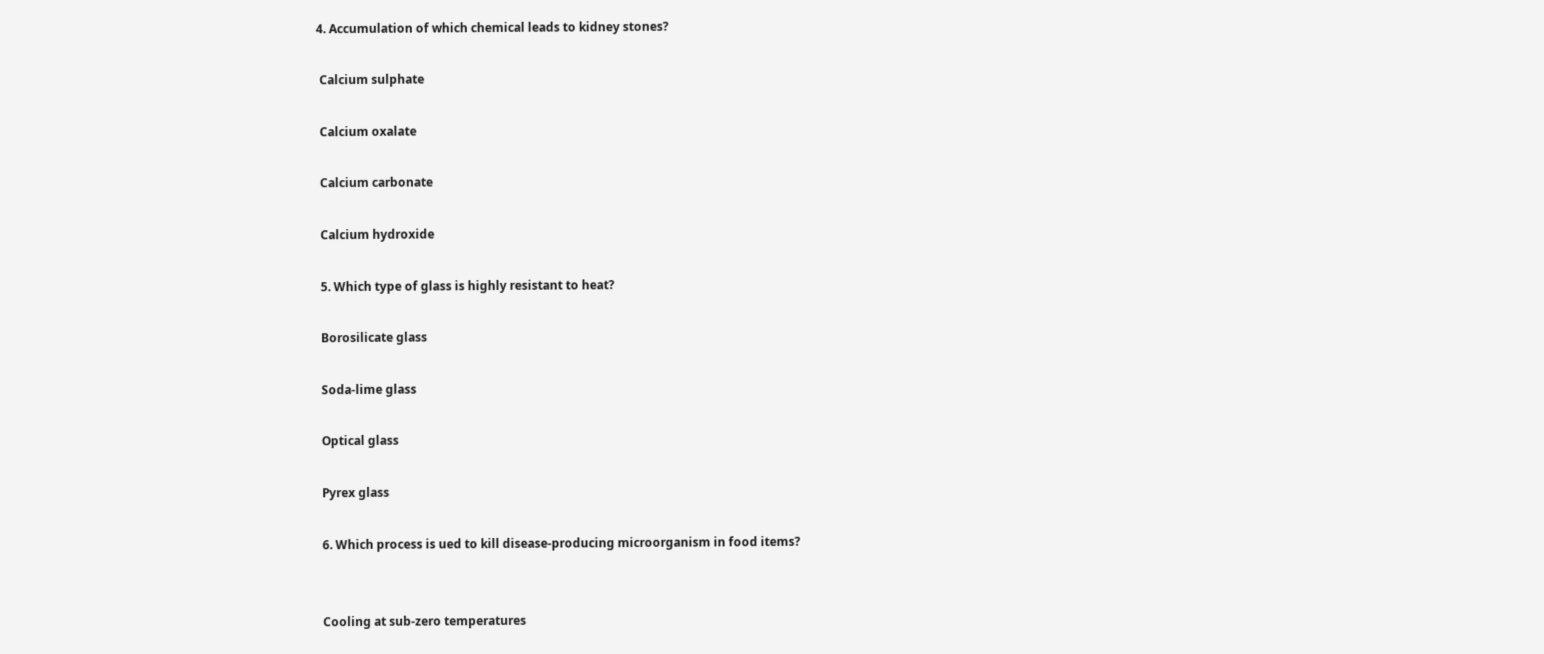4. Accumulation of which chemical leads to kidney stones?

 Calcium sulphate

 Calcium oxalate

 Calcium carbonate

 Calcium hydroxide

 5. Which type of glass is highly resistant to heat?

 Borosilicate glass

 Soda-lime glass

 Optical glass

 Pyrex glass

 6. Which process is ued to kill disease-producing microorganism in food items?


 Cooling at sub-zero temperatures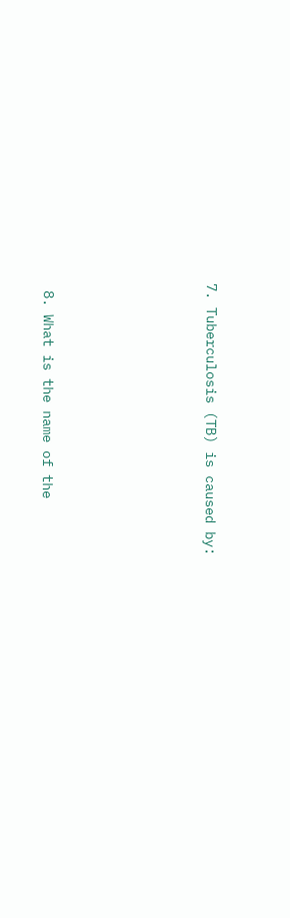7. Tuberculosis (TB) is caused by:





 8. What is the name of the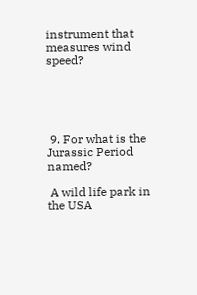instrument that measures wind speed?





 9. For what is the Jurassic Period named?

 A wild life park in the USA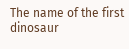The name of the first dinosaur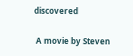discovered

 A movie by Steven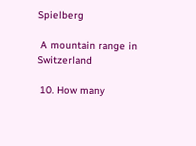Spielberg

 A mountain range in Switzerland

 10. How many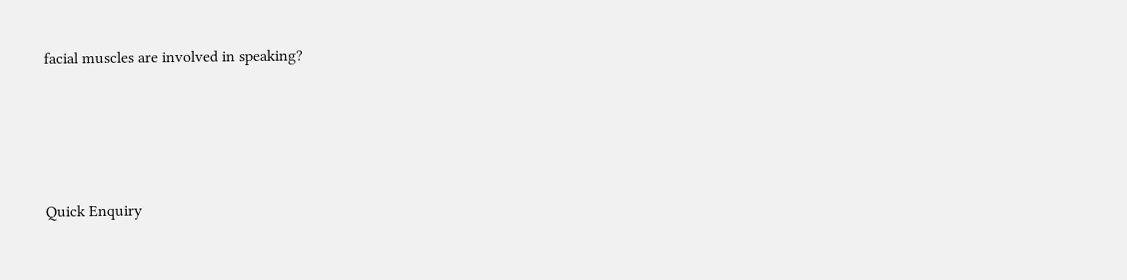facial muscles are involved in speaking?





Quick Enquiry